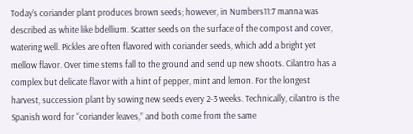Today’s coriander plant produces brown seeds; however, in Numbers11:7 manna was described as white like bdellium. Scatter seeds on the surface of the compost and cover, watering well. Pickles are often flavored with coriander seeds, which add a bright yet mellow flavor. Over time stems fall to the ground and send up new shoots. Cilantro has a complex but delicate flavor with a hint of pepper, mint and lemon. For the longest harvest, succession plant by sowing new seeds every 2-3 weeks. Technically, cilantro is the Spanish word for “coriander leaves,” and both come from the same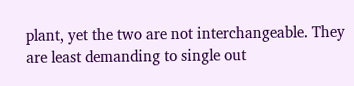plant, yet the two are not interchangeable. They are least demanding to single out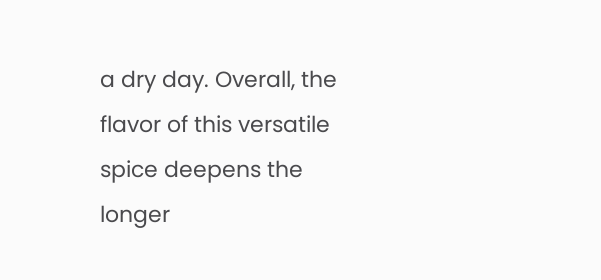a dry day. Overall, the flavor of this versatile spice deepens the longer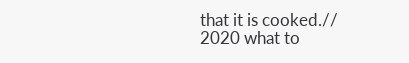that it is cooked.//
2020 what to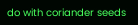do with coriander seeds